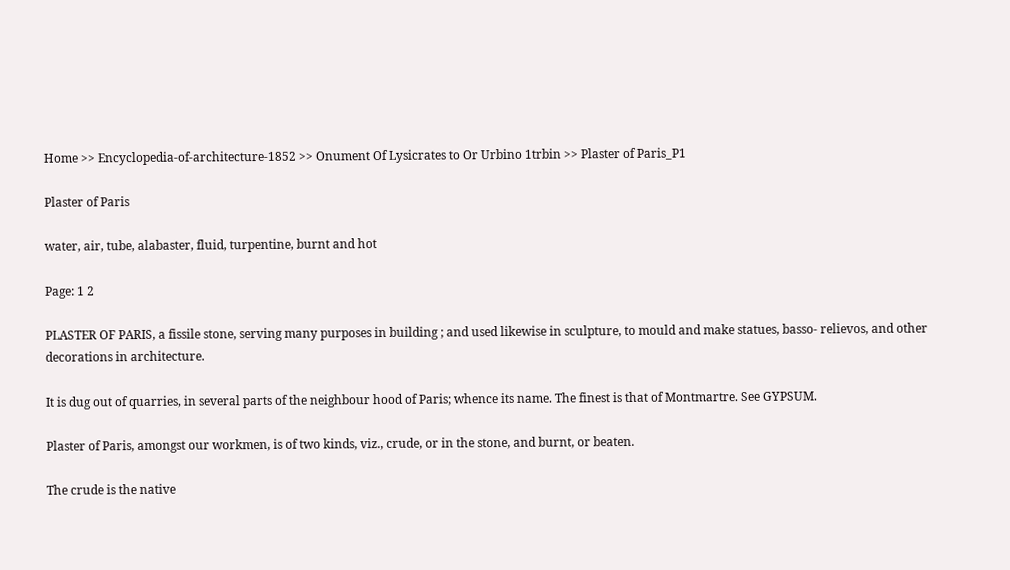Home >> Encyclopedia-of-architecture-1852 >> Onument Of Lysicrates to Or Urbino 1trbin >> Plaster of Paris_P1

Plaster of Paris

water, air, tube, alabaster, fluid, turpentine, burnt and hot

Page: 1 2

PLASTER OF PARIS, a fissile stone, serving many purposes in building ; and used likewise in sculpture, to mould and make statues, basso- relievos, and other decorations in architecture.

It is dug out of quarries, in several parts of the neighbour hood of Paris; whence its name. The finest is that of Montmartre. See GYPSUM.

Plaster of Paris, amongst our workmen, is of two kinds, viz., crude, or in the stone, and burnt, or beaten.

The crude is the native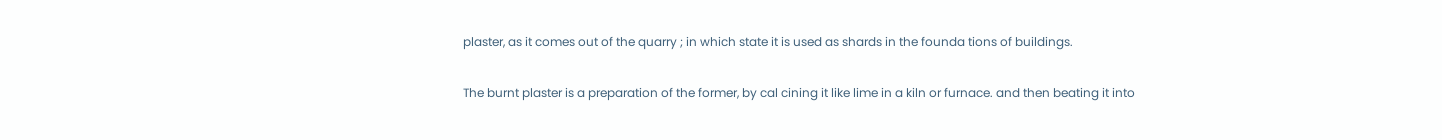plaster, as it comes out of the quarry ; in which state it is used as shards in the founda tions of buildings.

The burnt plaster is a preparation of the former, by cal cining it like lime in a kiln or furnace. and then beating it into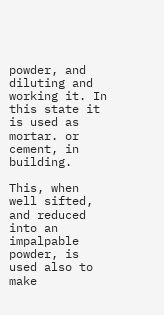powder, and diluting and working it. In this state it is used as mortar. or cement, in building.

This, when well sifted, and reduced into an impalpable powder, is used also to make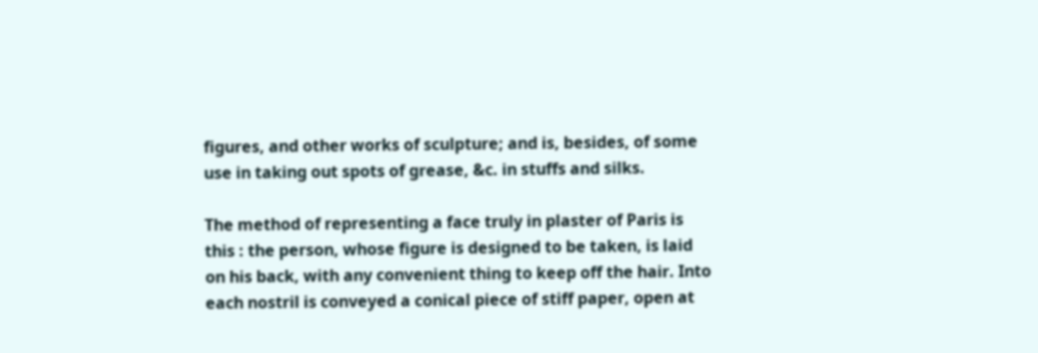figures, and other works of sculpture; and is, besides, of some use in taking out spots of grease, &c. in stuffs and silks.

The method of representing a face truly in plaster of Paris is this : the person, whose figure is designed to be taken, is laid on his back, with any convenient thing to keep off the hair. Into each nostril is conveyed a conical piece of stiff paper, open at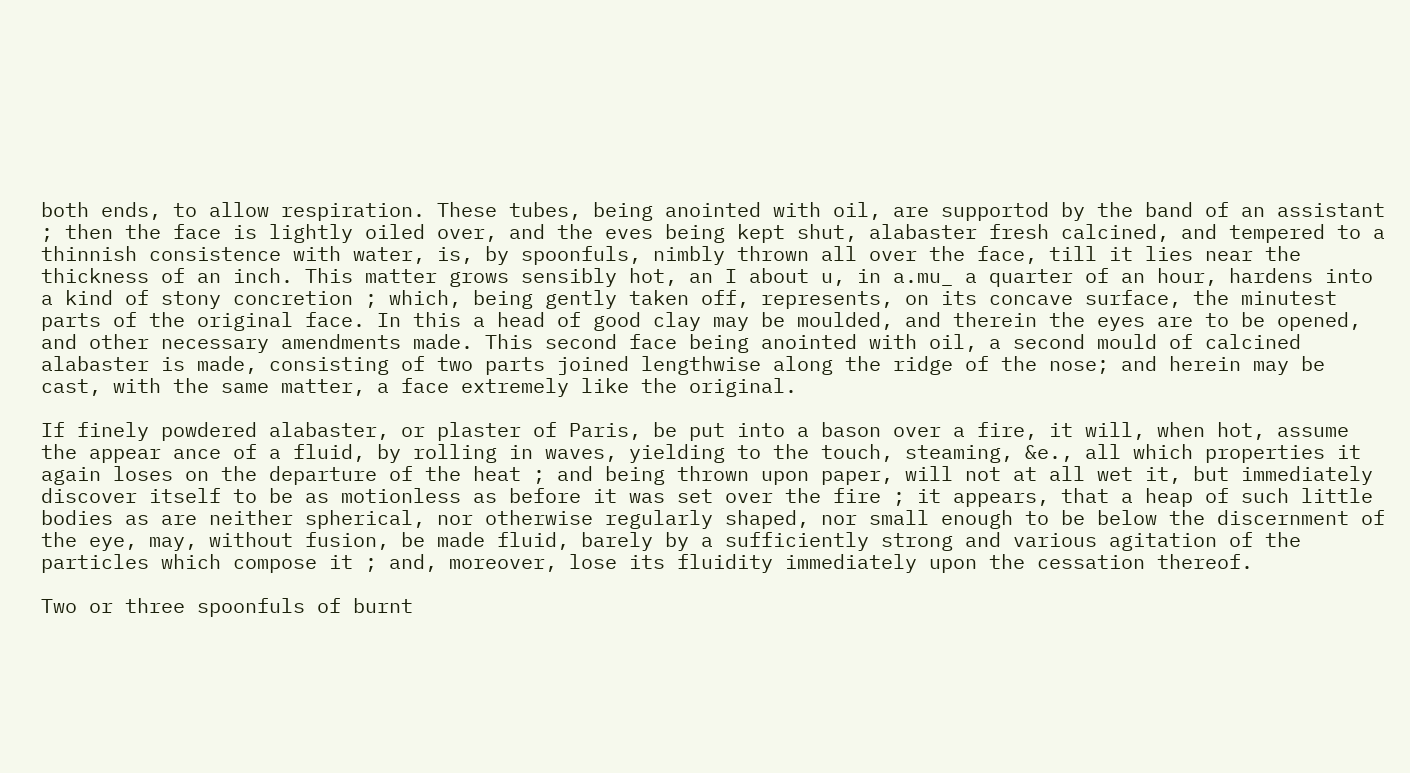both ends, to allow respiration. These tubes, being anointed with oil, are supportod by the band of an assistant ; then the face is lightly oiled over, and the eves being kept shut, alabaster fresh calcined, and tempered to a thinnish consistence with water, is, by spoonfuls, nimbly thrown all over the face, till it lies near the thickness of an inch. This matter grows sensibly hot, an I about u, in a.mu_ a quarter of an hour, hardens into a kind of stony concretion ; which, being gently taken off, represents, on its concave surface, the minutest parts of the original face. In this a head of good clay may be moulded, and therein the eyes are to be opened, and other necessary amendments made. This second face being anointed with oil, a second mould of calcined alabaster is made, consisting of two parts joined lengthwise along the ridge of the nose; and herein may be cast, with the same matter, a face extremely like the original.

If finely powdered alabaster, or plaster of Paris, be put into a bason over a fire, it will, when hot, assume the appear ance of a fluid, by rolling in waves, yielding to the touch, steaming, &e., all which properties it again loses on the departure of the heat ; and being thrown upon paper, will not at all wet it, but immediately discover itself to be as motionless as before it was set over the fire ; it appears, that a heap of such little bodies as are neither spherical, nor otherwise regularly shaped, nor small enough to be below the discernment of the eye, may, without fusion, be made fluid, barely by a sufficiently strong and various agitation of the particles which compose it ; and, moreover, lose its fluidity immediately upon the cessation thereof.

Two or three spoonfuls of burnt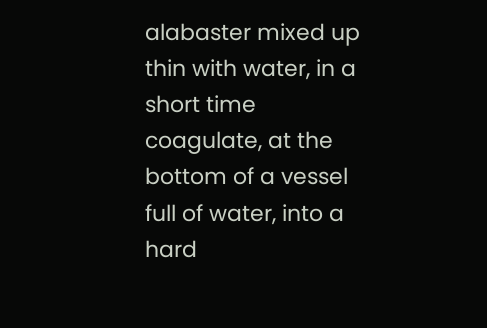alabaster mixed up thin with water, in a short time coagulate, at the bottom of a vessel full of water, into a hard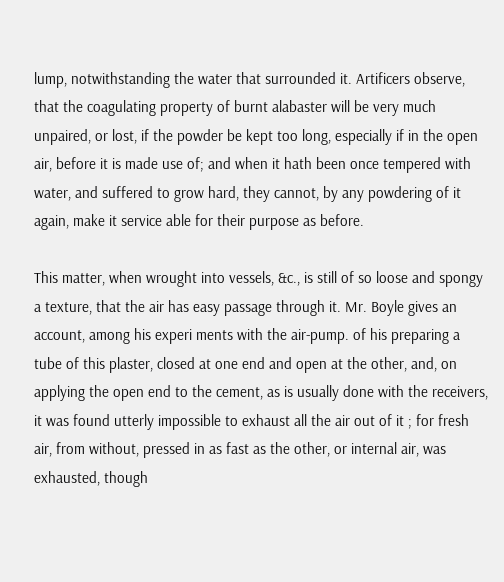lump, notwithstanding the water that surrounded it. Artificers observe, that the coagulating property of burnt alabaster will be very much unpaired, or lost, if the powder be kept too long, especially if in the open air, before it is made use of; and when it hath been once tempered with water, and suffered to grow hard, they cannot, by any powdering of it again, make it service able for their purpose as before.

This matter, when wrought into vessels, &c., is still of so loose and spongy a texture, that the air has easy passage through it. Mr. Boyle gives an account, among his experi ments with the air-pump. of his preparing a tube of this plaster, closed at one end and open at the other, and, on applying the open end to the cement, as is usually done with the receivers, it was found utterly impossible to exhaust all the air out of it ; for fresh air, from without, pressed in as fast as the other, or internal air, was exhausted, though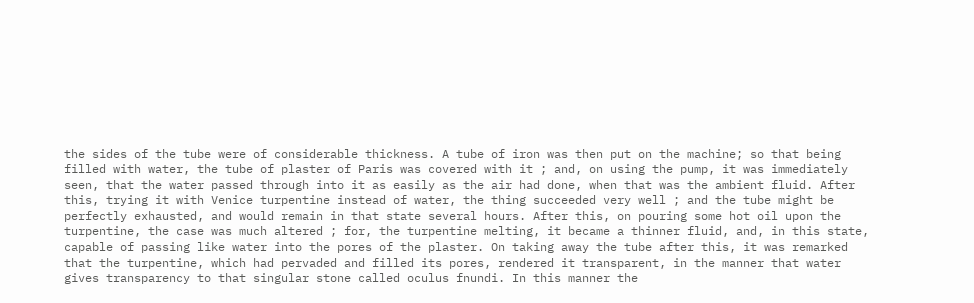the sides of the tube were of considerable thickness. A tube of iron was then put on the machine; so that being filled with water, the tube of plaster of Paris was covered with it ; and, on using the pump, it was immediately seen, that the water passed through into it as easily as the air had done, when that was the ambient fluid. After this, trying it with Venice turpentine instead of water, the thing succeeded very well ; and the tube might be perfectly exhausted, and would remain in that state several hours. After this, on pouring some hot oil upon the turpentine, the case was much altered ; for, the turpentine melting, it became a thinner fluid, and, in this state, capable of passing like water into the pores of the plaster. On taking away the tube after this, it was remarked that the turpentine, which had pervaded and filled its pores, rendered it transparent, in the manner that water gives transparency to that singular stone called oculus fnundi. In this manner the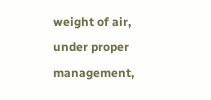weight of air, under proper management,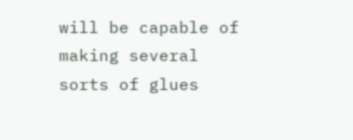will be capable of making several sorts of glues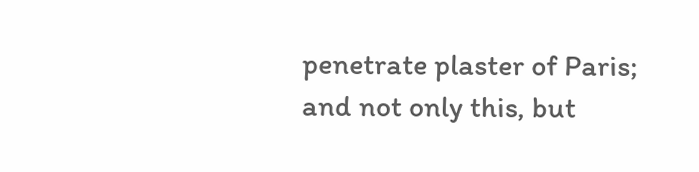penetrate plaster of Paris; and not only this, but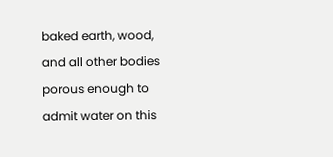baked earth, wood, and all other bodies porous enough to admit water on this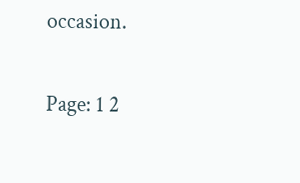occasion.

Page: 1 2